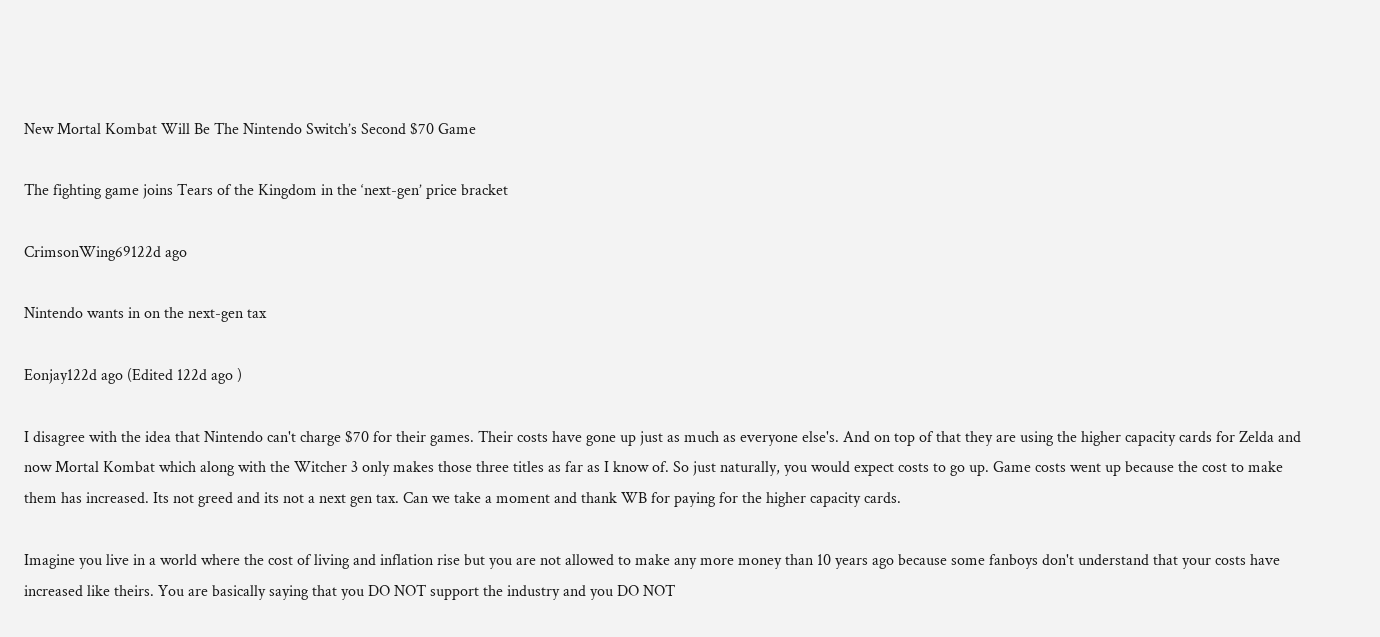New Mortal Kombat Will Be The Nintendo Switch’s Second $70 Game

The fighting game joins Tears of the Kingdom in the ‘next-gen’ price bracket

CrimsonWing69122d ago

Nintendo wants in on the next-gen tax

Eonjay122d ago (Edited 122d ago )

I disagree with the idea that Nintendo can't charge $70 for their games. Their costs have gone up just as much as everyone else's. And on top of that they are using the higher capacity cards for Zelda and now Mortal Kombat which along with the Witcher 3 only makes those three titles as far as I know of. So just naturally, you would expect costs to go up. Game costs went up because the cost to make them has increased. Its not greed and its not a next gen tax. Can we take a moment and thank WB for paying for the higher capacity cards.

Imagine you live in a world where the cost of living and inflation rise but you are not allowed to make any more money than 10 years ago because some fanboys don't understand that your costs have increased like theirs. You are basically saying that you DO NOT support the industry and you DO NOT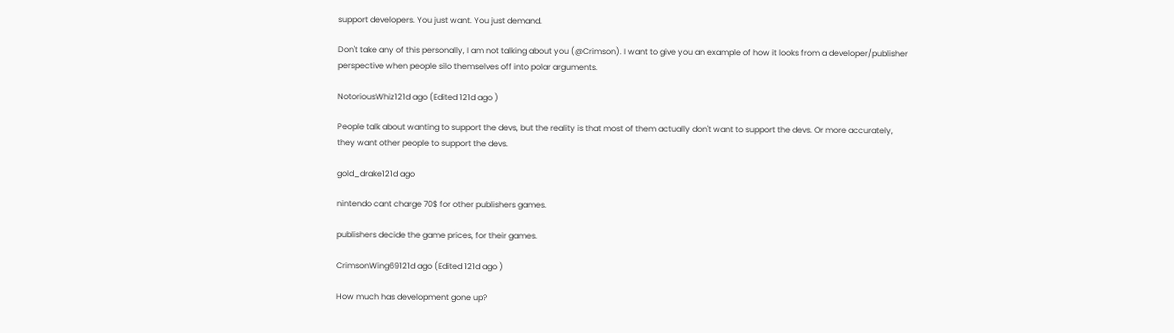support developers. You just want. You just demand.

Don't take any of this personally, I am not talking about you (@Crimson). I want to give you an example of how it looks from a developer/publisher perspective when people silo themselves off into polar arguments.

NotoriousWhiz121d ago (Edited 121d ago )

People talk about wanting to support the devs, but the reality is that most of them actually don't want to support the devs. Or more accurately, they want other people to support the devs.

gold_drake121d ago

nintendo cant charge 70$ for other publishers games.

publishers decide the game prices, for their games.

CrimsonWing69121d ago (Edited 121d ago )

How much has development gone up?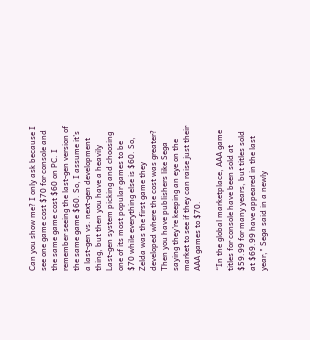Can you show me? I only ask because I see one game cost $70 for console and the same game cost $60 on PC. I remember seeing the last-gen version of the same game $60. So, I assume it’s a last-gen vs. next-gen development thing, but then you have a heavily Last-gen system picking and choosing one of its most popular games to be $70 while everything else is $60. So, Zelda was the first game they developed where the cost was greater? Then you have publishers like Sega saying they’re keeping an eye on the market to see if they can raise just their AAA games to $70.

“In the global marketplace, AAA game titles for console have been sold at $59.99 for many years, but titles sold at $69.99 have appeared in the last year," Sega said in a newly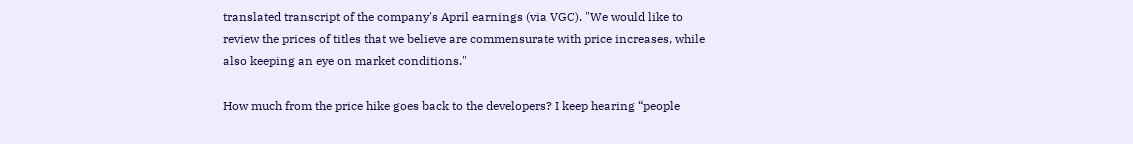translated transcript of the company's April earnings (via VGC). "We would like to review the prices of titles that we believe are commensurate with price increases, while also keeping an eye on market conditions."

How much from the price hike goes back to the developers? I keep hearing “people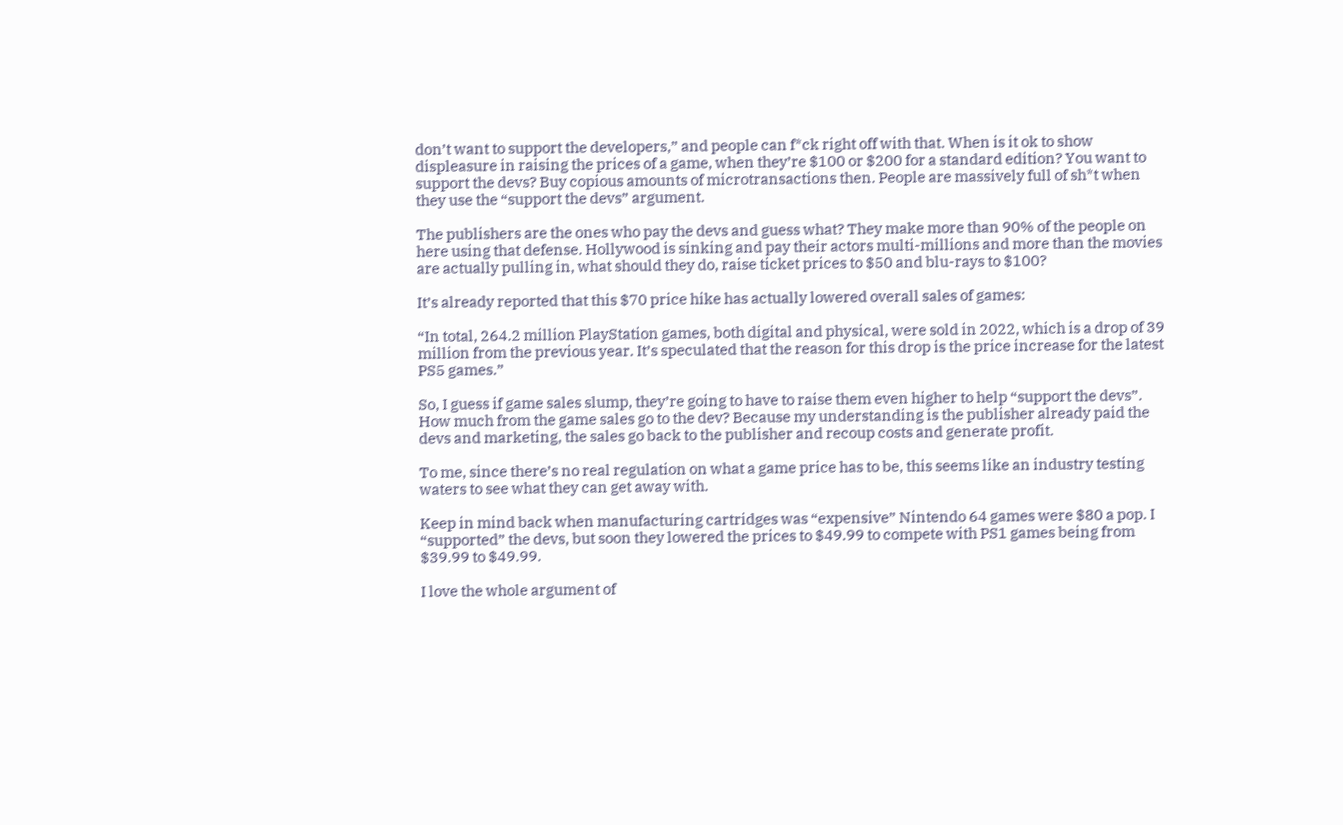don’t want to support the developers,” and people can f*ck right off with that. When is it ok to show displeasure in raising the prices of a game, when they’re $100 or $200 for a standard edition? You want to support the devs? Buy copious amounts of microtransactions then. People are massively full of sh*t when they use the “support the devs” argument.

The publishers are the ones who pay the devs and guess what? They make more than 90% of the people on here using that defense. Hollywood is sinking and pay their actors multi-millions and more than the movies are actually pulling in, what should they do, raise ticket prices to $50 and blu-rays to $100?

It’s already reported that this $70 price hike has actually lowered overall sales of games:

“In total, 264.2 million PlayStation games, both digital and physical, were sold in 2022, which is a drop of 39 million from the previous year. It’s speculated that the reason for this drop is the price increase for the latest PS5 games.”

So, I guess if game sales slump, they’re going to have to raise them even higher to help “support the devs”. How much from the game sales go to the dev? Because my understanding is the publisher already paid the devs and marketing, the sales go back to the publisher and recoup costs and generate profit.

To me, since there’s no real regulation on what a game price has to be, this seems like an industry testing waters to see what they can get away with.

Keep in mind back when manufacturing cartridges was “expensive” Nintendo 64 games were $80 a pop. I “supported” the devs, but soon they lowered the prices to $49.99 to compete with PS1 games being from $39.99 to $49.99.

I love the whole argument of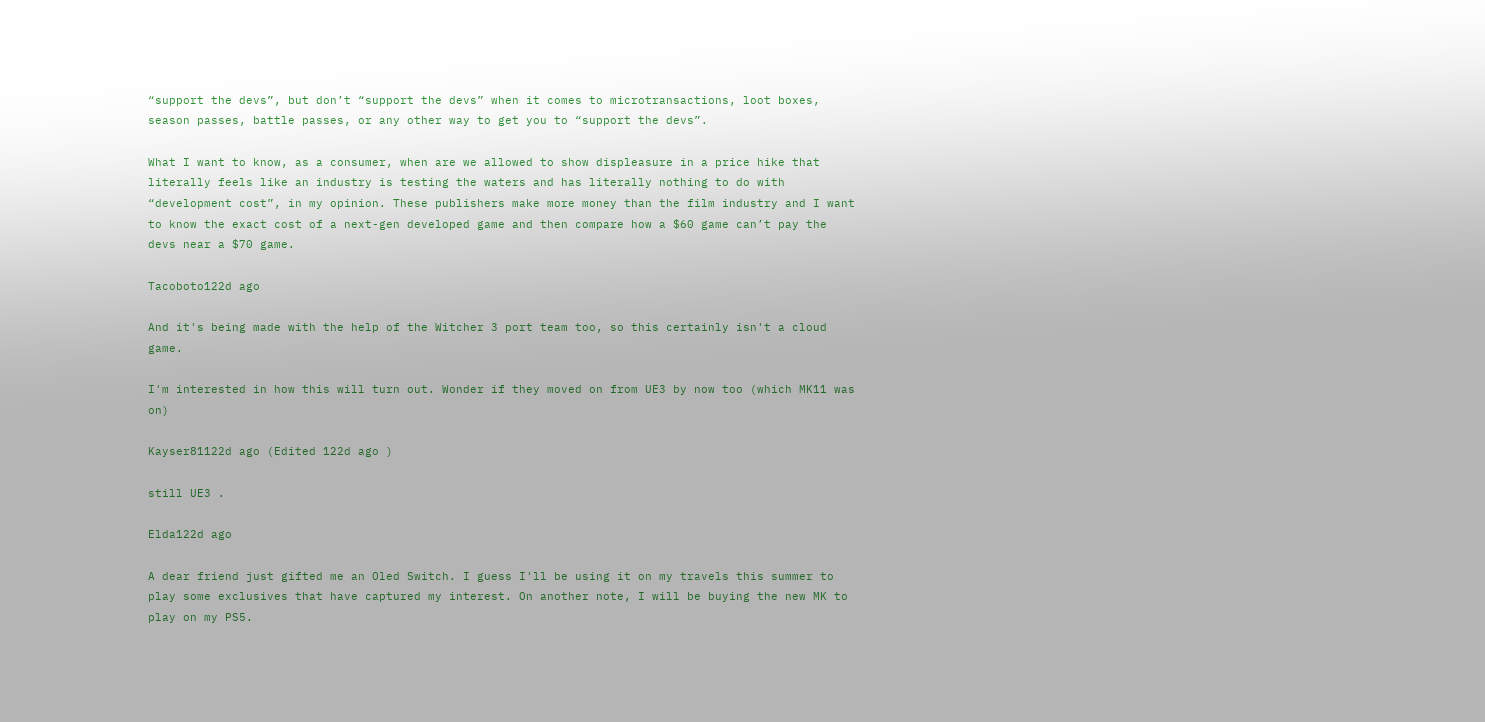“support the devs”, but don’t “support the devs” when it comes to microtransactions, loot boxes, season passes, battle passes, or any other way to get you to “support the devs”.

What I want to know, as a consumer, when are we allowed to show displeasure in a price hike that literally feels like an industry is testing the waters and has literally nothing to do with “development cost”, in my opinion. These publishers make more money than the film industry and I want to know the exact cost of a next-gen developed game and then compare how a $60 game can’t pay the devs near a $70 game.

Tacoboto122d ago

And it's being made with the help of the Witcher 3 port team too, so this certainly isn't a cloud game.

I'm interested in how this will turn out. Wonder if they moved on from UE3 by now too (which MK11 was on)

Kayser81122d ago (Edited 122d ago )

still UE3 .

Elda122d ago

A dear friend just gifted me an Oled Switch. I guess I'll be using it on my travels this summer to play some exclusives that have captured my interest. On another note, I will be buying the new MK to play on my PS5.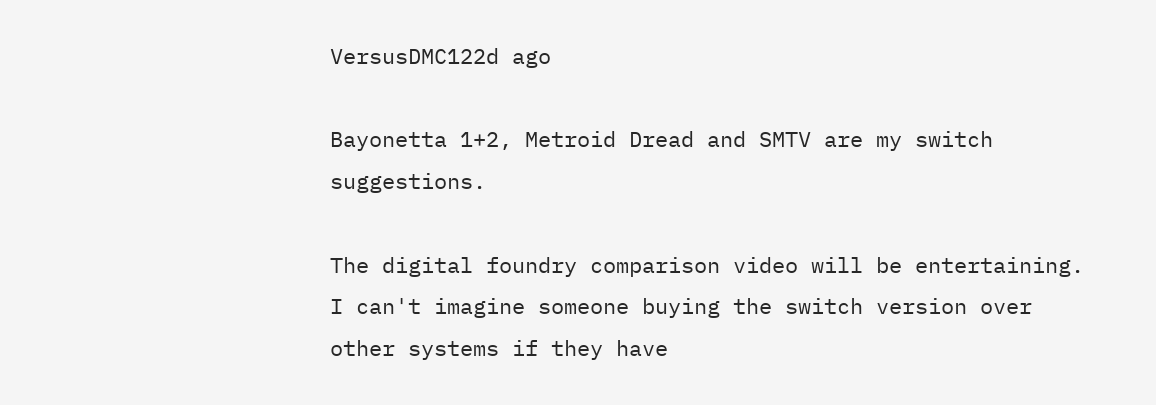VersusDMC122d ago

Bayonetta 1+2, Metroid Dread and SMTV are my switch suggestions.

The digital foundry comparison video will be entertaining. I can't imagine someone buying the switch version over other systems if they have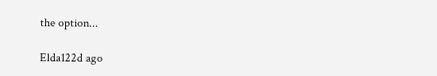the option...

Elda122d ago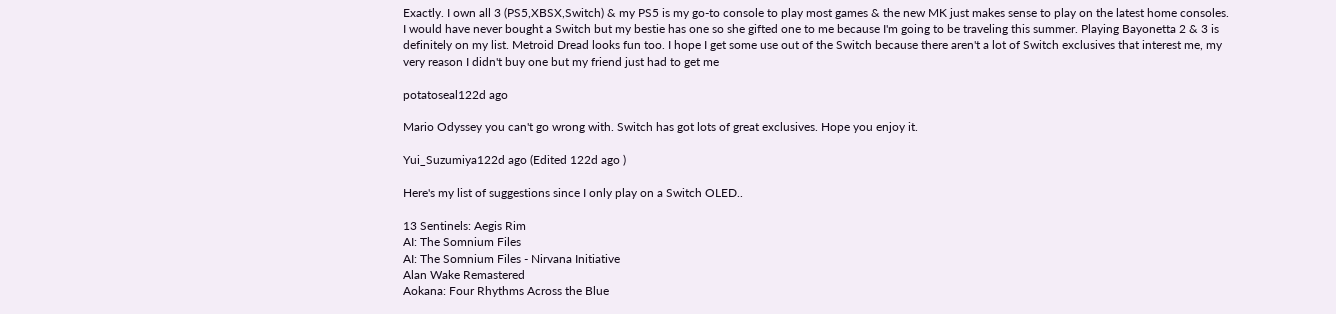Exactly. I own all 3 (PS5,XBSX,Switch) & my PS5 is my go-to console to play most games & the new MK just makes sense to play on the latest home consoles. I would have never bought a Switch but my bestie has one so she gifted one to me because I'm going to be traveling this summer. Playing Bayonetta 2 & 3 is definitely on my list. Metroid Dread looks fun too. I hope I get some use out of the Switch because there aren't a lot of Switch exclusives that interest me, my very reason I didn't buy one but my friend just had to get me

potatoseal122d ago

Mario Odyssey you can't go wrong with. Switch has got lots of great exclusives. Hope you enjoy it.

Yui_Suzumiya122d ago (Edited 122d ago )

Here's my list of suggestions since I only play on a Switch OLED..

13 Sentinels: Aegis Rim
AI: The Somnium Files
AI: The Somnium Files - Nirvana Initiative
Alan Wake Remastered
Aokana: Four Rhythms Across the Blue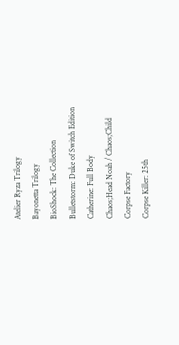Atelier Ryza Trilogy
Bayonetta Trilogy
BioShock: The Collection
Bulletstorm: Duke of Switch Edition
Catherine: Full Body
Chaos;Head Noah / Chaos;Child
Corpse Factory
Corpse Killer: 25th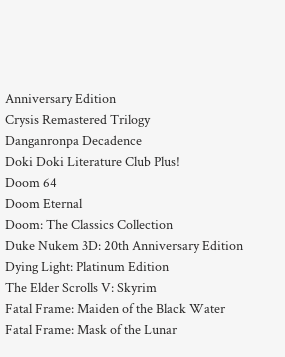Anniversary Edition
Crysis Remastered Trilogy
Danganronpa Decadence
Doki Doki Literature Club Plus!
Doom 64
Doom Eternal
Doom: The Classics Collection
Duke Nukem 3D: 20th Anniversary Edition
Dying Light: Platinum Edition
The Elder Scrolls V: Skyrim
Fatal Frame: Maiden of the Black Water
Fatal Frame: Mask of the Lunar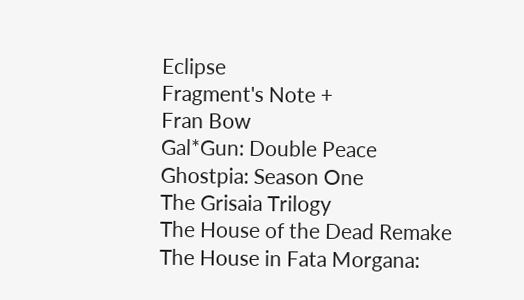Eclipse
Fragment's Note +
Fran Bow
Gal*Gun: Double Peace
Ghostpia: Season One
The Grisaia Trilogy
The House of the Dead Remake
The House in Fata Morgana: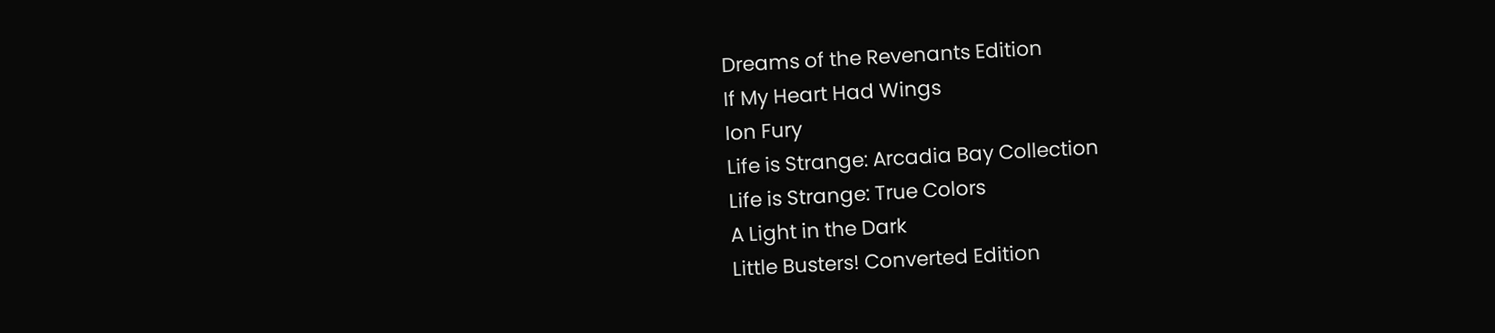Dreams of the Revenants Edition
If My Heart Had Wings
Ion Fury
Life is Strange: Arcadia Bay Collection
Life is Strange: True Colors
A Light in the Dark
Little Busters! Converted Edition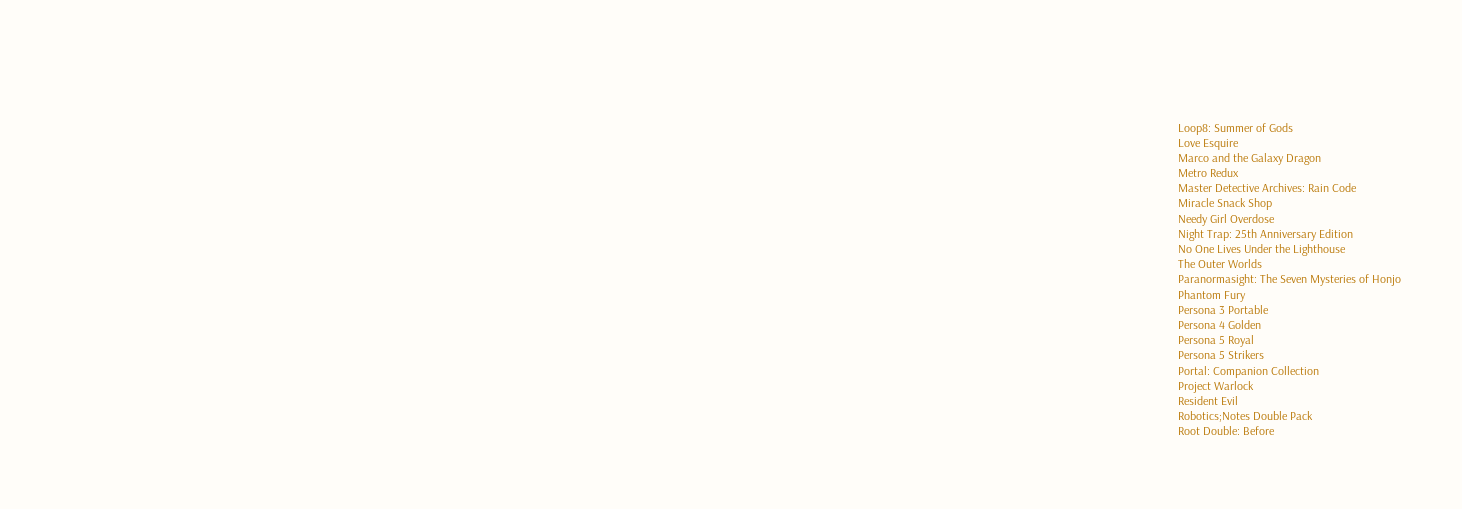Loop8: Summer of Gods
Love Esquire
Marco and the Galaxy Dragon
Metro Redux
Master Detective Archives: Rain Code
Miracle Snack Shop
Needy Girl Overdose
Night Trap: 25th Anniversary Edition
No One Lives Under the Lighthouse
The Outer Worlds
Paranormasight: The Seven Mysteries of Honjo
Phantom Fury
Persona 3 Portable
Persona 4 Golden
Persona 5 Royal
Persona 5 Strikers
Portal: Companion Collection
Project Warlock
Resident Evil
Robotics;Notes Double Pack
Root Double: Before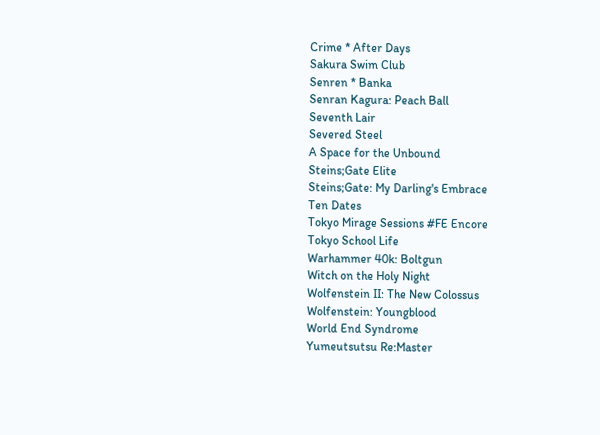Crime * After Days
Sakura Swim Club
Senren * Banka
Senran Kagura: Peach Ball
Seventh Lair
Severed Steel
A Space for the Unbound
Steins;Gate Elite
Steins;Gate: My Darling's Embrace
Ten Dates
Tokyo Mirage Sessions #FE Encore
Tokyo School Life
Warhammer 40k: Boltgun
Witch on the Holy Night
Wolfenstein II: The New Colossus
Wolfenstein: Youngblood
World End Syndrome
Yumeutsutsu Re:Master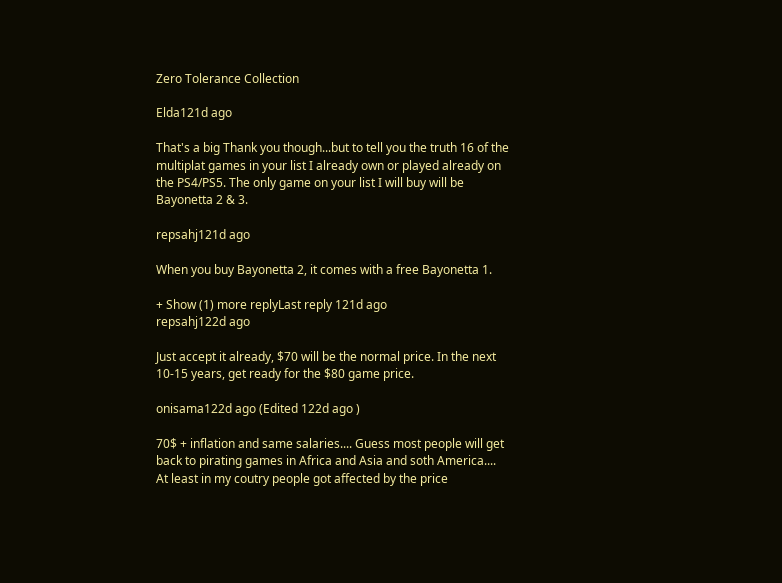Zero Tolerance Collection

Elda121d ago

That's a big Thank you though...but to tell you the truth 16 of the multiplat games in your list I already own or played already on the PS4/PS5. The only game on your list I will buy will be Bayonetta 2 & 3.

repsahj121d ago

When you buy Bayonetta 2, it comes with a free Bayonetta 1.

+ Show (1) more replyLast reply 121d ago
repsahj122d ago

Just accept it already, $70 will be the normal price. In the next 10-15 years, get ready for the $80 game price.

onisama122d ago (Edited 122d ago )

70$ + inflation and same salaries.... Guess most people will get back to pirating games in Africa and Asia and soth America.... At least in my coutry people got affected by the price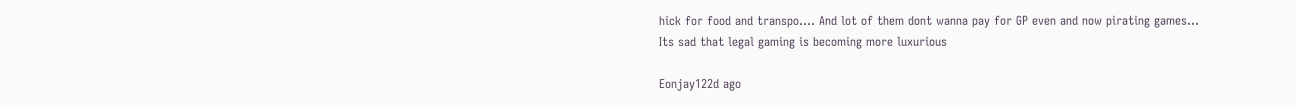hick for food and transpo.... And lot of them dont wanna pay for GP even and now pirating games... Its sad that legal gaming is becoming more luxurious

Eonjay122d ago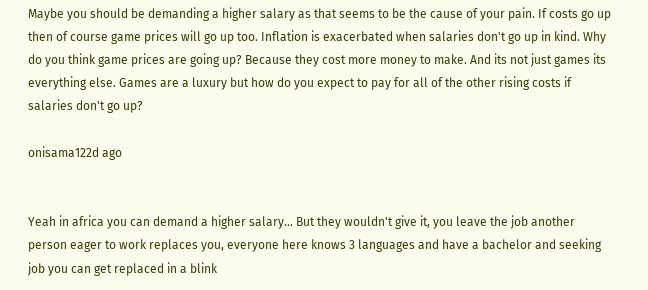Maybe you should be demanding a higher salary as that seems to be the cause of your pain. If costs go up then of course game prices will go up too. Inflation is exacerbated when salaries don't go up in kind. Why do you think game prices are going up? Because they cost more money to make. And its not just games its everything else. Games are a luxury but how do you expect to pay for all of the other rising costs if salaries don't go up?

onisama122d ago


Yeah in africa you can demand a higher salary... But they wouldn't give it, you leave the job another person eager to work replaces you, everyone here knows 3 languages and have a bachelor and seeking job you can get replaced in a blink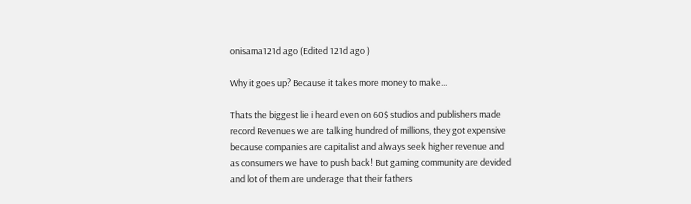onisama121d ago (Edited 121d ago )

Why it goes up? Because it takes more money to make...

Thats the biggest lie i heard even on 60$ studios and publishers made record Revenues we are talking hundred of millions, they got expensive because companies are capitalist and always seek higher revenue and as consumers we have to push back! But gaming community are devided and lot of them are underage that their fathers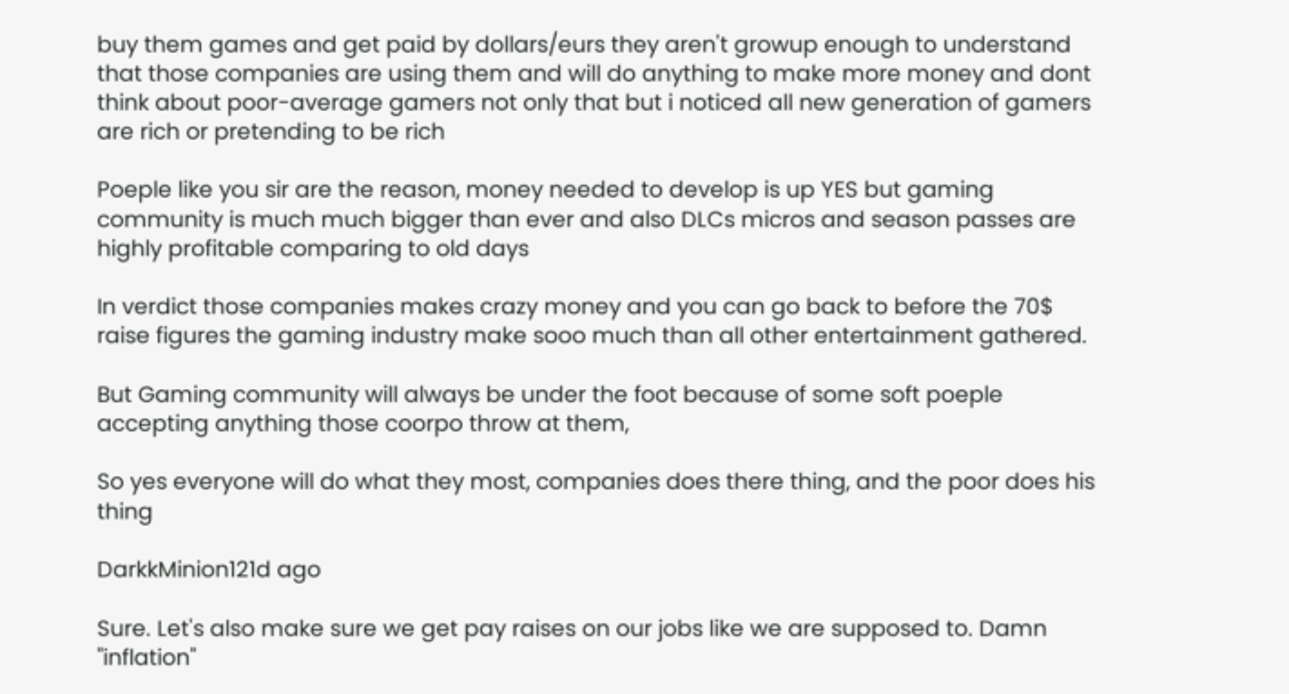buy them games and get paid by dollars/eurs they aren't growup enough to understand that those companies are using them and will do anything to make more money and dont think about poor-average gamers not only that but i noticed all new generation of gamers are rich or pretending to be rich

Poeple like you sir are the reason, money needed to develop is up YES but gaming community is much much bigger than ever and also DLCs micros and season passes are highly profitable comparing to old days

In verdict those companies makes crazy money and you can go back to before the 70$ raise figures the gaming industry make sooo much than all other entertainment gathered.

But Gaming community will always be under the foot because of some soft poeple accepting anything those coorpo throw at them,

So yes everyone will do what they most, companies does there thing, and the poor does his thing

DarkkMinion121d ago

Sure. Let's also make sure we get pay raises on our jobs like we are supposed to. Damn "inflation"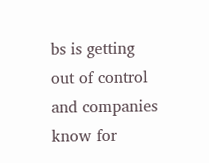bs is getting out of control and companies know for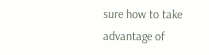sure how to take advantage of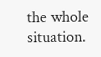the whole situation.